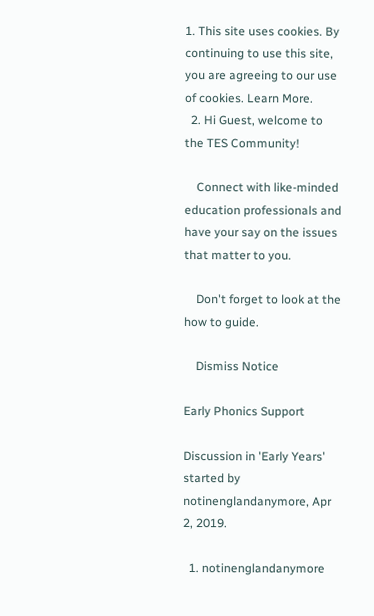1. This site uses cookies. By continuing to use this site, you are agreeing to our use of cookies. Learn More.
  2. Hi Guest, welcome to the TES Community!

    Connect with like-minded education professionals and have your say on the issues that matter to you.

    Don't forget to look at the how to guide.

    Dismiss Notice

Early Phonics Support

Discussion in 'Early Years' started by notinenglandanymore, Apr 2, 2019.

  1. notinenglandanymore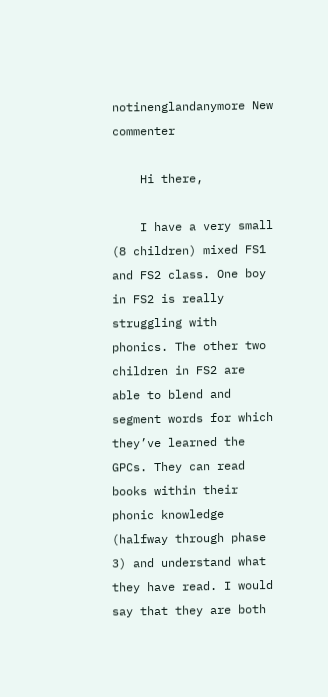notinenglandanymore New commenter

    Hi there,

    I have a very small (8 children) mixed FS1 and FS2 class. One boy in FS2 is really struggling with phonics. The other two children in FS2 are able to blend and segment words for which they’ve learned the GPCs. They can read books within their phonic knowledge (halfway through phase 3) and understand what they have read. I would say that they are both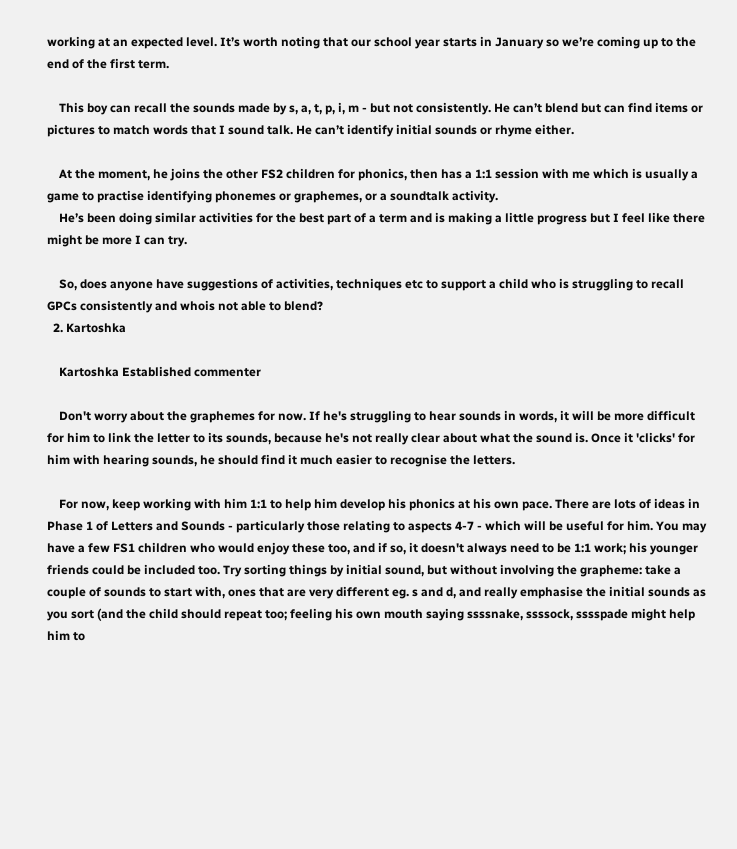working at an expected level. It’s worth noting that our school year starts in January so we’re coming up to the end of the first term.

    This boy can recall the sounds made by s, a, t, p, i, m - but not consistently. He can’t blend but can find items or pictures to match words that I sound talk. He can’t identify initial sounds or rhyme either.

    At the moment, he joins the other FS2 children for phonics, then has a 1:1 session with me which is usually a game to practise identifying phonemes or graphemes, or a soundtalk activity.
    He’s been doing similar activities for the best part of a term and is making a little progress but I feel like there might be more I can try.

    So, does anyone have suggestions of activities, techniques etc to support a child who is struggling to recall GPCs consistently and whois not able to blend?
  2. Kartoshka

    Kartoshka Established commenter

    Don't worry about the graphemes for now. If he's struggling to hear sounds in words, it will be more difficult for him to link the letter to its sounds, because he's not really clear about what the sound is. Once it 'clicks' for him with hearing sounds, he should find it much easier to recognise the letters.

    For now, keep working with him 1:1 to help him develop his phonics at his own pace. There are lots of ideas in Phase 1 of Letters and Sounds - particularly those relating to aspects 4-7 - which will be useful for him. You may have a few FS1 children who would enjoy these too, and if so, it doesn't always need to be 1:1 work; his younger friends could be included too. Try sorting things by initial sound, but without involving the grapheme: take a couple of sounds to start with, ones that are very different eg. s and d, and really emphasise the initial sounds as you sort (and the child should repeat too; feeling his own mouth saying ssssnake, ssssock, sssspade might help him to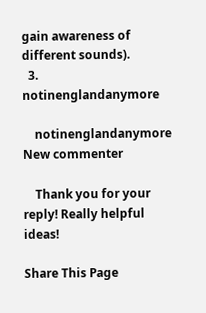gain awareness of different sounds).
  3. notinenglandanymore

    notinenglandanymore New commenter

    Thank you for your reply! Really helpful ideas!

Share This Page